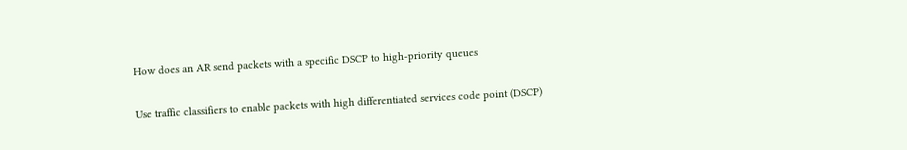How does an AR send packets with a specific DSCP to high-priority queues

Use traffic classifiers to enable packets with high differentiated services code point (DSCP)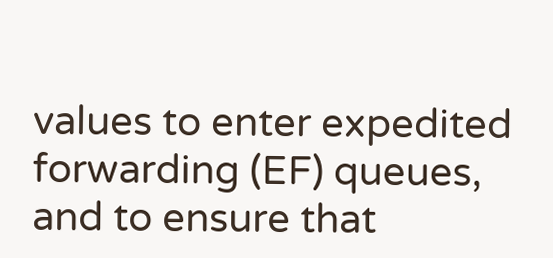values to enter expedited forwarding (EF) queues, and to ensure that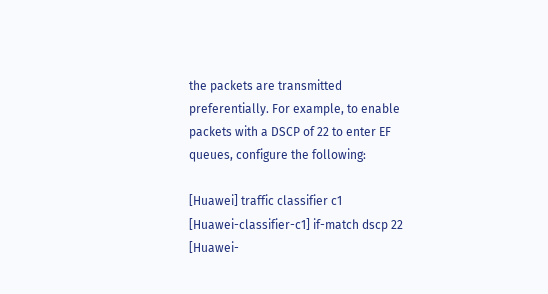the packets are transmitted preferentially. For example, to enable packets with a DSCP of 22 to enter EF queues, configure the following:

[Huawei] traffic classifier c1
[Huawei-classifier-c1] if-match dscp 22
[Huawei-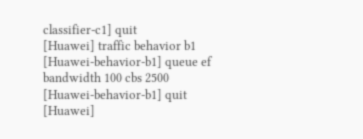classifier-c1] quit
[Huawei] traffic behavior b1
[Huawei-behavior-b1] queue ef bandwidth 100 cbs 2500
[Huawei-behavior-b1] quit
[Huawei]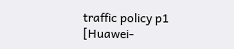traffic policy p1
[Huawei-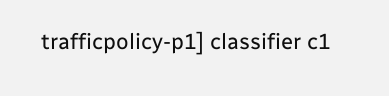trafficpolicy-p1] classifier c1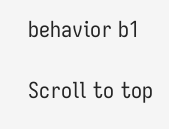behavior b1

Scroll to top